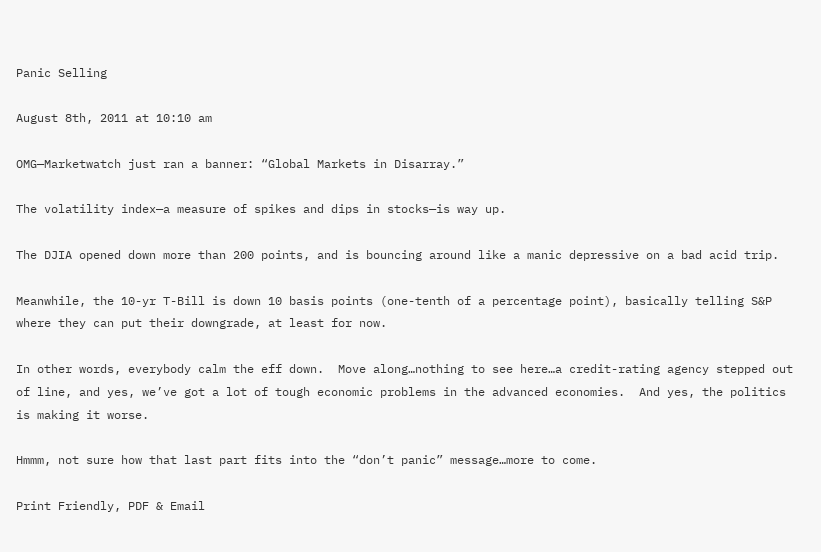Panic Selling

August 8th, 2011 at 10:10 am

OMG—Marketwatch just ran a banner: “Global Markets in Disarray.”

The volatility index—a measure of spikes and dips in stocks—is way up.

The DJIA opened down more than 200 points, and is bouncing around like a manic depressive on a bad acid trip.

Meanwhile, the 10-yr T-Bill is down 10 basis points (one-tenth of a percentage point), basically telling S&P where they can put their downgrade, at least for now.

In other words, everybody calm the eff down.  Move along…nothing to see here…a credit-rating agency stepped out of line, and yes, we’ve got a lot of tough economic problems in the advanced economies.  And yes, the politics is making it worse.

Hmmm, not sure how that last part fits into the “don’t panic” message…more to come.

Print Friendly, PDF & Email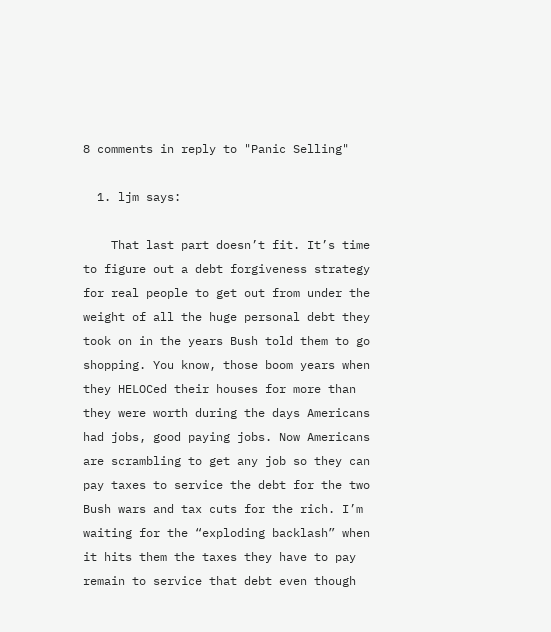8 comments in reply to "Panic Selling"

  1. ljm says:

    That last part doesn’t fit. It’s time to figure out a debt forgiveness strategy for real people to get out from under the weight of all the huge personal debt they took on in the years Bush told them to go shopping. You know, those boom years when they HELOCed their houses for more than they were worth during the days Americans had jobs, good paying jobs. Now Americans are scrambling to get any job so they can pay taxes to service the debt for the two Bush wars and tax cuts for the rich. I’m waiting for the “exploding backlash” when it hits them the taxes they have to pay remain to service that debt even though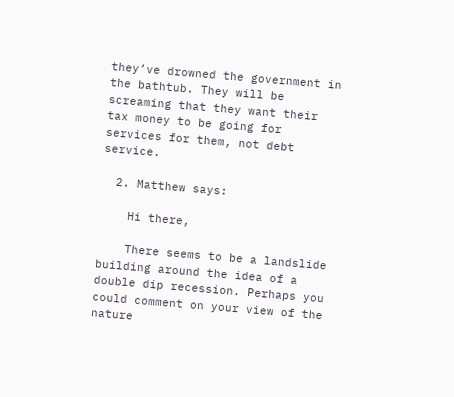they’ve drowned the government in the bathtub. They will be screaming that they want their tax money to be going for services for them, not debt service.

  2. Matthew says:

    Hi there,

    There seems to be a landslide building around the idea of a double dip recession. Perhaps you could comment on your view of the nature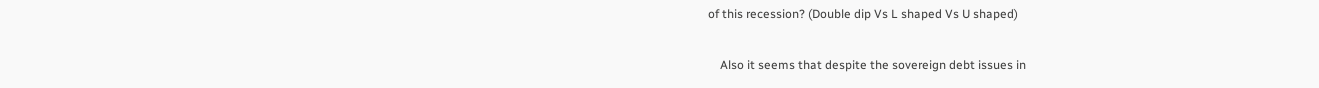of this recession? (Double dip Vs L shaped Vs U shaped)

    Also it seems that despite the sovereign debt issues in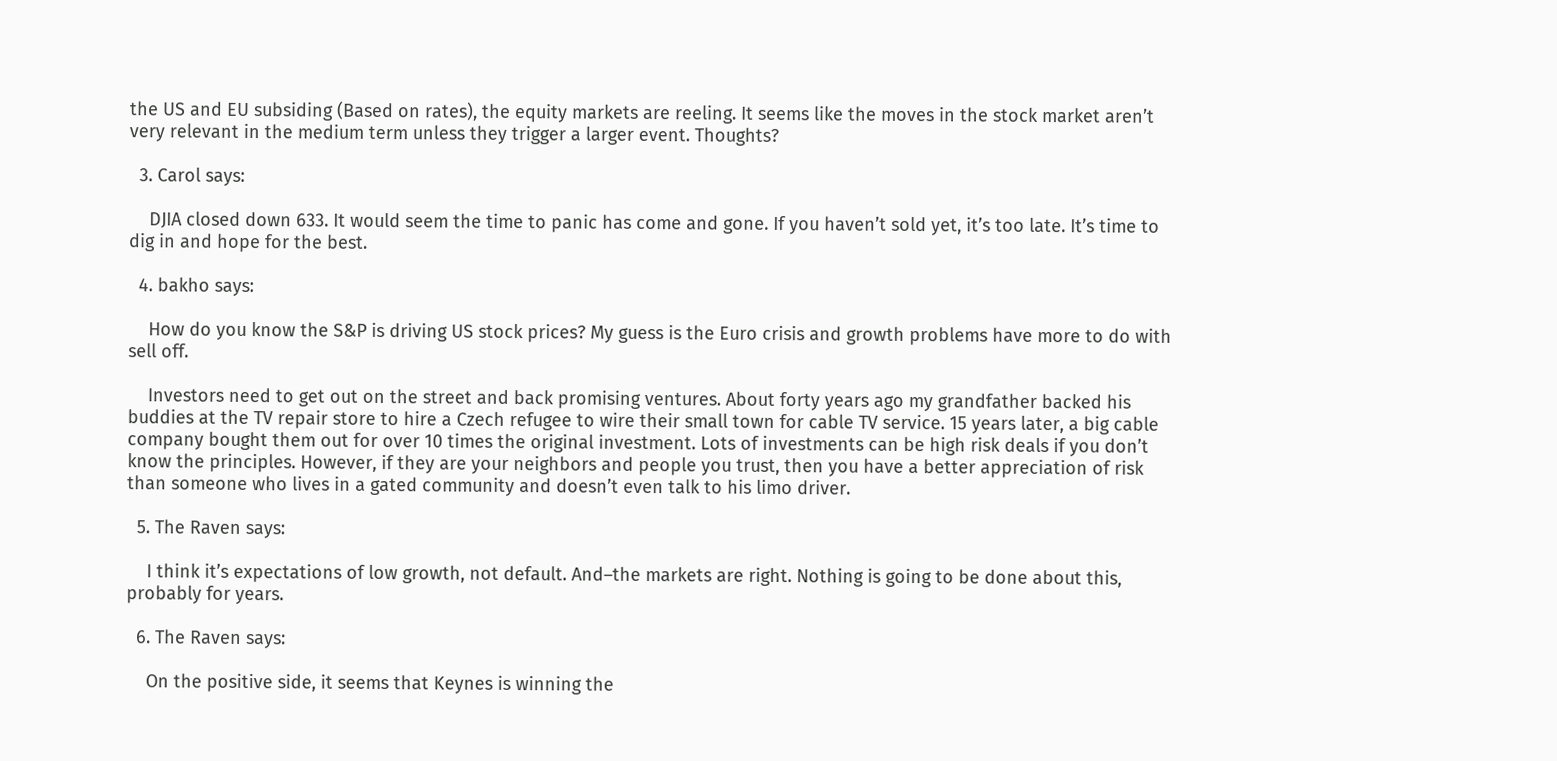the US and EU subsiding (Based on rates), the equity markets are reeling. It seems like the moves in the stock market aren’t very relevant in the medium term unless they trigger a larger event. Thoughts?

  3. Carol says:

    DJIA closed down 633. It would seem the time to panic has come and gone. If you haven’t sold yet, it’s too late. It’s time to dig in and hope for the best.

  4. bakho says:

    How do you know the S&P is driving US stock prices? My guess is the Euro crisis and growth problems have more to do with sell off.

    Investors need to get out on the street and back promising ventures. About forty years ago my grandfather backed his buddies at the TV repair store to hire a Czech refugee to wire their small town for cable TV service. 15 years later, a big cable company bought them out for over 10 times the original investment. Lots of investments can be high risk deals if you don’t know the principles. However, if they are your neighbors and people you trust, then you have a better appreciation of risk than someone who lives in a gated community and doesn’t even talk to his limo driver.

  5. The Raven says:

    I think it’s expectations of low growth, not default. And–the markets are right. Nothing is going to be done about this, probably for years.

  6. The Raven says:

    On the positive side, it seems that Keynes is winning the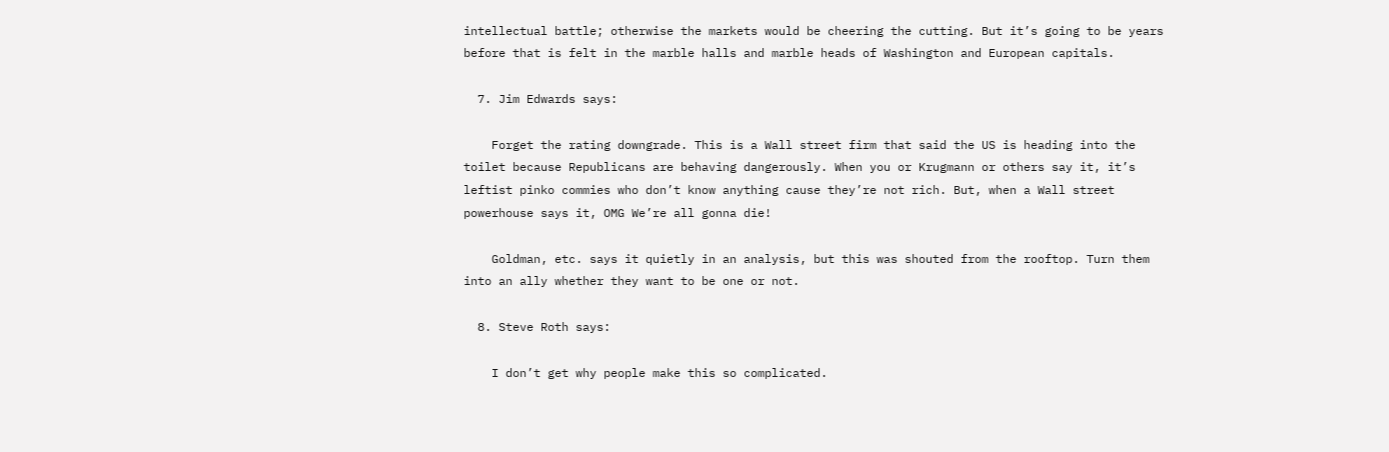intellectual battle; otherwise the markets would be cheering the cutting. But it’s going to be years before that is felt in the marble halls and marble heads of Washington and European capitals.

  7. Jim Edwards says:

    Forget the rating downgrade. This is a Wall street firm that said the US is heading into the toilet because Republicans are behaving dangerously. When you or Krugmann or others say it, it’s leftist pinko commies who don’t know anything cause they’re not rich. But, when a Wall street powerhouse says it, OMG We’re all gonna die!

    Goldman, etc. says it quietly in an analysis, but this was shouted from the rooftop. Turn them into an ally whether they want to be one or not.

  8. Steve Roth says:

    I don’t get why people make this so complicated.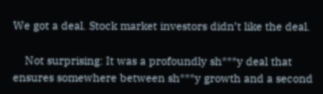We got a deal. Stock market investors didn’t like the deal.

    Not surprising: It was a profoundly sh***y deal that ensures somewhere between sh***y growth and a second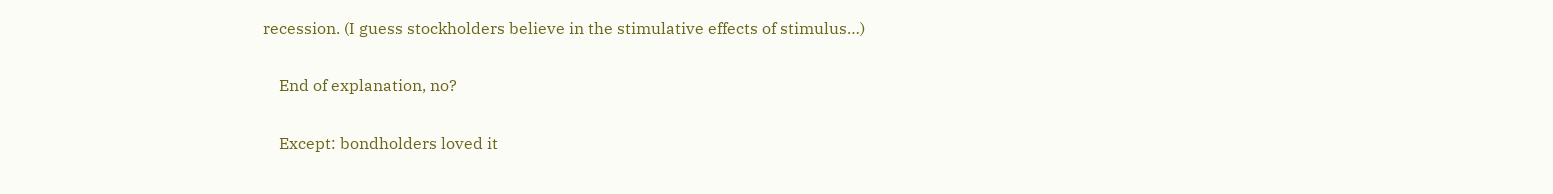recession. (I guess stockholders believe in the stimulative effects of stimulus…)

    End of explanation, no?

    Except: bondholders loved it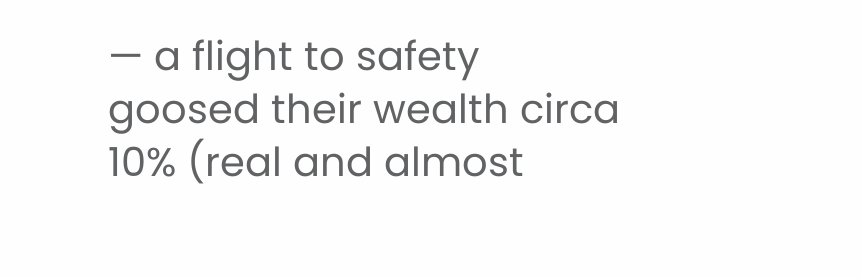— a flight to safety goosed their wealth circa 10% (real and almost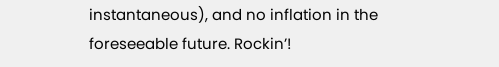instantaneous), and no inflation in the foreseeable future. Rockin’!